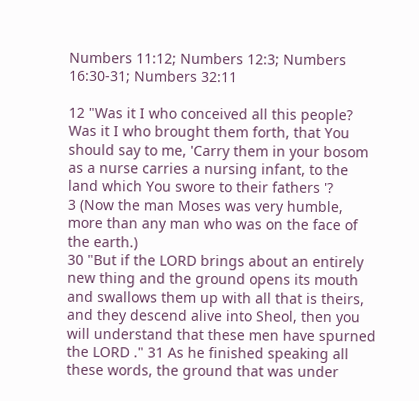Numbers 11:12; Numbers 12:3; Numbers 16:30-31; Numbers 32:11

12 "Was it I who conceived all this people? Was it I who brought them forth, that You should say to me, 'Carry them in your bosom as a nurse carries a nursing infant, to the land which You swore to their fathers '?
3 (Now the man Moses was very humble, more than any man who was on the face of the earth.)
30 "But if the LORD brings about an entirely new thing and the ground opens its mouth and swallows them up with all that is theirs, and they descend alive into Sheol, then you will understand that these men have spurned the LORD ." 31 As he finished speaking all these words, the ground that was under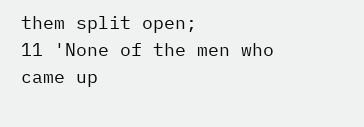them split open;
11 'None of the men who came up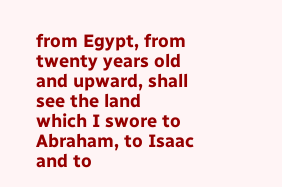from Egypt, from twenty years old and upward, shall see the land which I swore to Abraham, to Isaac and to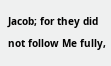Jacob; for they did not follow Me fully,